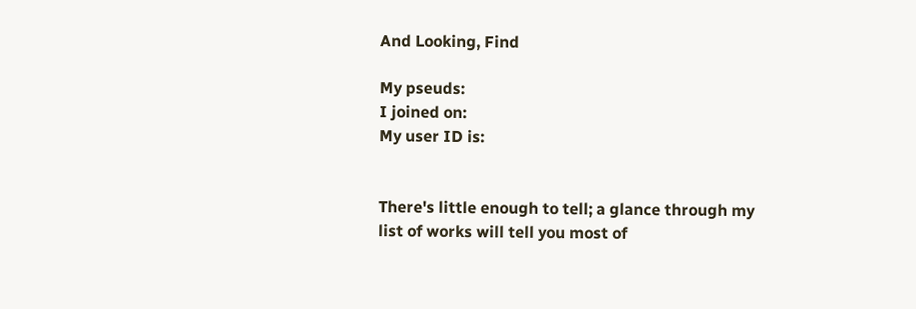And Looking, Find

My pseuds:
I joined on:
My user ID is:


There's little enough to tell; a glance through my list of works will tell you most of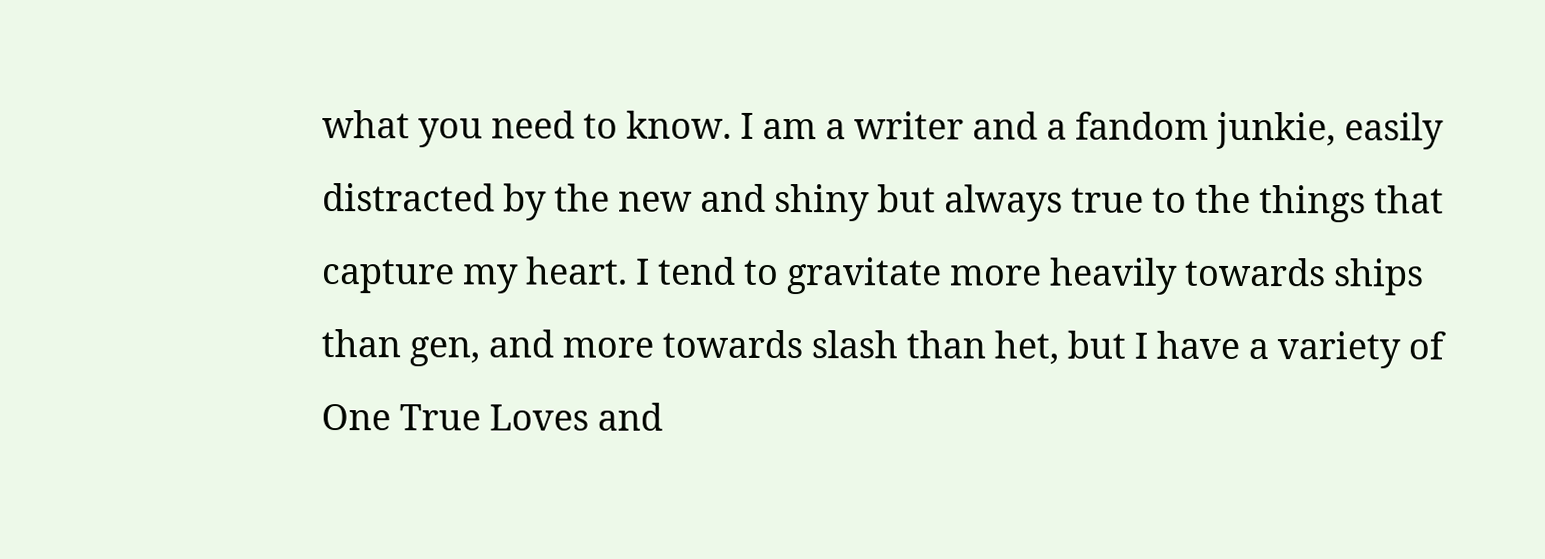what you need to know. I am a writer and a fandom junkie, easily distracted by the new and shiny but always true to the things that capture my heart. I tend to gravitate more heavily towards ships than gen, and more towards slash than het, but I have a variety of One True Loves and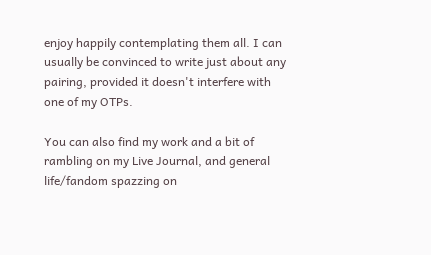enjoy happily contemplating them all. I can usually be convinced to write just about any pairing, provided it doesn't interfere with one of my OTPs.

You can also find my work and a bit of rambling on my Live Journal, and general life/fandom spazzing on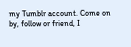my Tumblr account. Come on by, follow or friend, I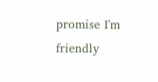promise I'm friendly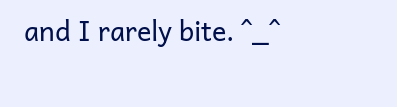and I rarely bite. ^_^